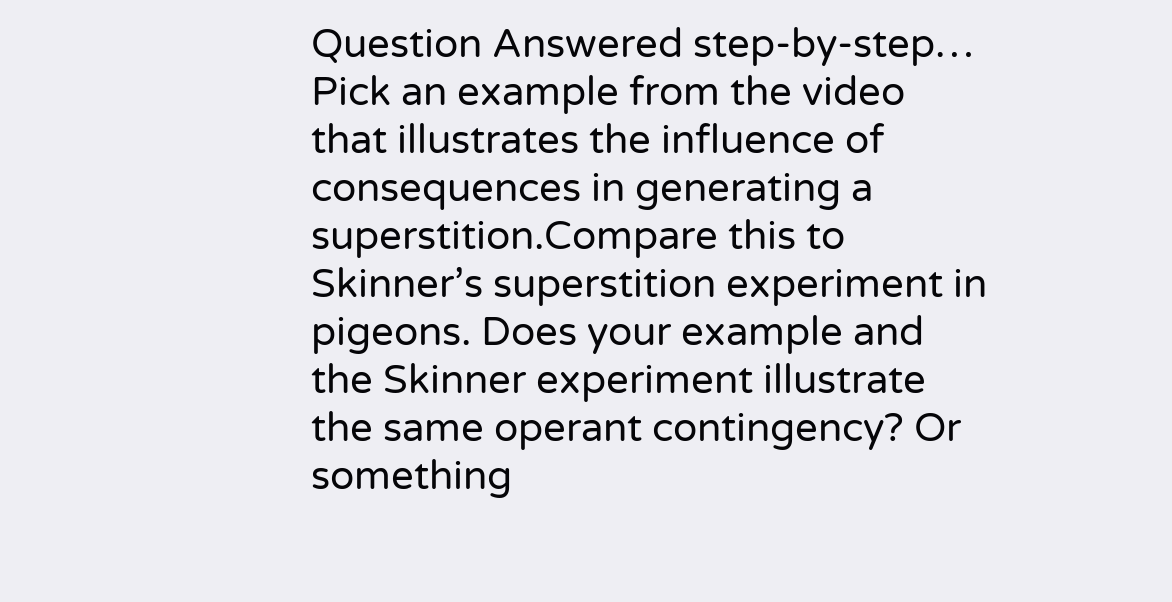Question Answered step-by-step…   Pick an example from the video that illustrates the influence of consequences in generating a superstition.Compare this to Skinner’s superstition experiment in pigeons. Does your example and the Skinner experiment illustrate the same operant contingency? Or something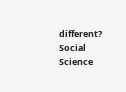different?  Social Science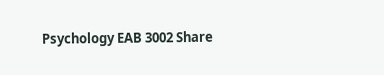Psychology EAB 3002 Share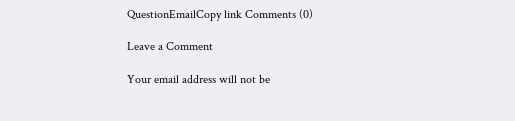QuestionEmailCopy link Comments (0)

Leave a Comment

Your email address will not be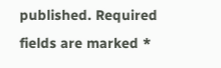published. Required fields are marked *